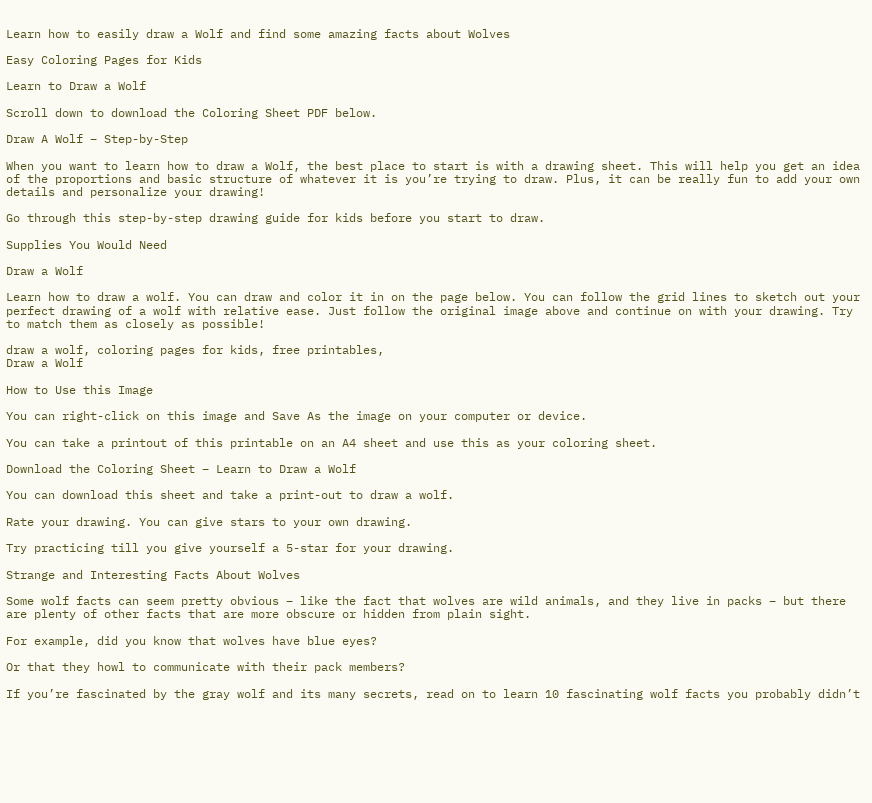Learn how to easily draw a Wolf and find some amazing facts about Wolves

Easy Coloring Pages for Kids

Learn to Draw a Wolf

Scroll down to download the Coloring Sheet PDF below.

Draw A Wolf – Step-by-Step

When you want to learn how to draw a Wolf, the best place to start is with a drawing sheet. This will help you get an idea of the proportions and basic structure of whatever it is you’re trying to draw. Plus, it can be really fun to add your own details and personalize your drawing!

Go through this step-by-step drawing guide for kids before you start to draw.

Supplies You Would Need

Draw a Wolf

Learn how to draw a wolf. You can draw and color it in on the page below. You can follow the grid lines to sketch out your perfect drawing of a wolf with relative ease. Just follow the original image above and continue on with your drawing. Try to match them as closely as possible!

draw a wolf, coloring pages for kids, free printables,
Draw a Wolf

How to Use this Image

You can right-click on this image and Save As the image on your computer or device.

You can take a printout of this printable on an A4 sheet and use this as your coloring sheet.

Download the Coloring Sheet – Learn to Draw a Wolf

You can download this sheet and take a print-out to draw a wolf.

Rate your drawing. You can give stars to your own drawing.

Try practicing till you give yourself a 5-star for your drawing.

Strange and Interesting Facts About Wolves

Some wolf facts can seem pretty obvious – like the fact that wolves are wild animals, and they live in packs – but there are plenty of other facts that are more obscure or hidden from plain sight.

For example, did you know that wolves have blue eyes?

Or that they howl to communicate with their pack members?

If you’re fascinated by the gray wolf and its many secrets, read on to learn 10 fascinating wolf facts you probably didn’t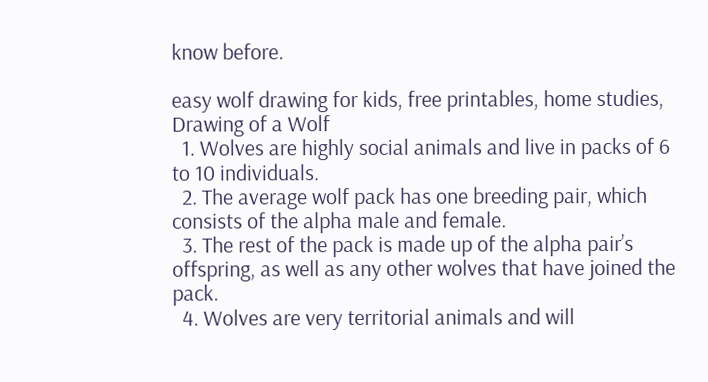know before.

easy wolf drawing for kids, free printables, home studies,
Drawing of a Wolf
  1. Wolves are highly social animals and live in packs of 6 to 10 individuals.
  2. The average wolf pack has one breeding pair, which consists of the alpha male and female.
  3. The rest of the pack is made up of the alpha pair’s offspring, as well as any other wolves that have joined the pack.
  4. Wolves are very territorial animals and will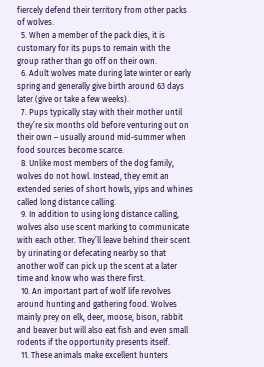fiercely defend their territory from other packs of wolves.
  5. When a member of the pack dies, it is customary for its pups to remain with the group rather than go off on their own.
  6. Adult wolves mate during late winter or early spring and generally give birth around 63 days later (give or take a few weeks).
  7. Pups typically stay with their mother until they’re six months old before venturing out on their own – usually around mid-summer when food sources become scarce.
  8. Unlike most members of the dog family, wolves do not howl. Instead, they emit an extended series of short howls, yips and whines called long distance calling.
  9. In addition to using long distance calling, wolves also use scent marking to communicate with each other. They’ll leave behind their scent by urinating or defecating nearby so that another wolf can pick up the scent at a later time and know who was there first.
  10. An important part of wolf life revolves around hunting and gathering food. Wolves mainly prey on elk, deer, moose, bison, rabbit and beaver but will also eat fish and even small rodents if the opportunity presents itself.
  11. These animals make excellent hunters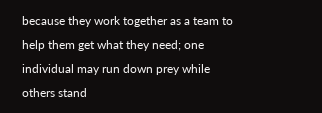because they work together as a team to help them get what they need; one individual may run down prey while others stand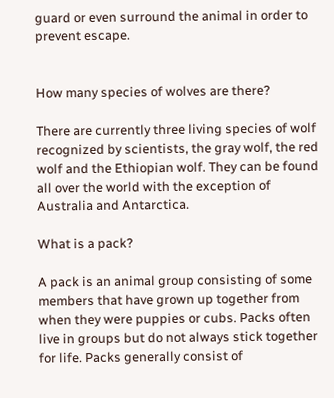guard or even surround the animal in order to prevent escape.


How many species of wolves are there?

There are currently three living species of wolf recognized by scientists, the gray wolf, the red wolf and the Ethiopian wolf. They can be found all over the world with the exception of Australia and Antarctica.

What is a pack?

A pack is an animal group consisting of some members that have grown up together from when they were puppies or cubs. Packs often live in groups but do not always stick together for life. Packs generally consist of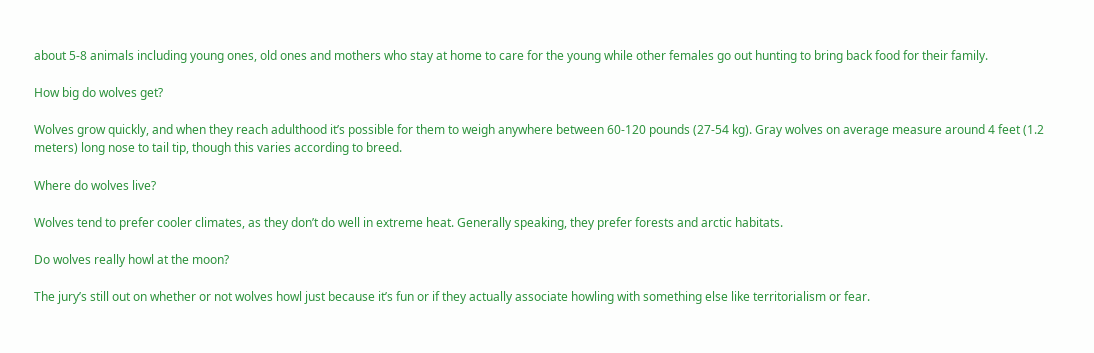about 5-8 animals including young ones, old ones and mothers who stay at home to care for the young while other females go out hunting to bring back food for their family.

How big do wolves get?

Wolves grow quickly, and when they reach adulthood it’s possible for them to weigh anywhere between 60-120 pounds (27-54 kg). Gray wolves on average measure around 4 feet (1.2 meters) long nose to tail tip, though this varies according to breed.

Where do wolves live?

Wolves tend to prefer cooler climates, as they don’t do well in extreme heat. Generally speaking, they prefer forests and arctic habitats.

Do wolves really howl at the moon?

The jury’s still out on whether or not wolves howl just because it’s fun or if they actually associate howling with something else like territorialism or fear.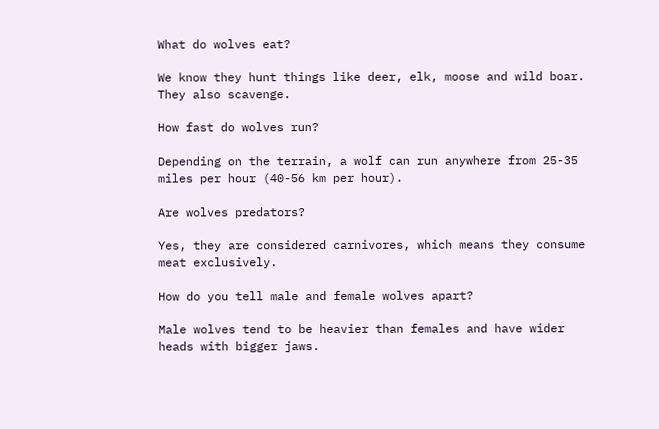What do wolves eat?

We know they hunt things like deer, elk, moose and wild boar. They also scavenge.

How fast do wolves run?

Depending on the terrain, a wolf can run anywhere from 25-35 miles per hour (40-56 km per hour).

Are wolves predators?

Yes, they are considered carnivores, which means they consume meat exclusively.

How do you tell male and female wolves apart?

Male wolves tend to be heavier than females and have wider heads with bigger jaws.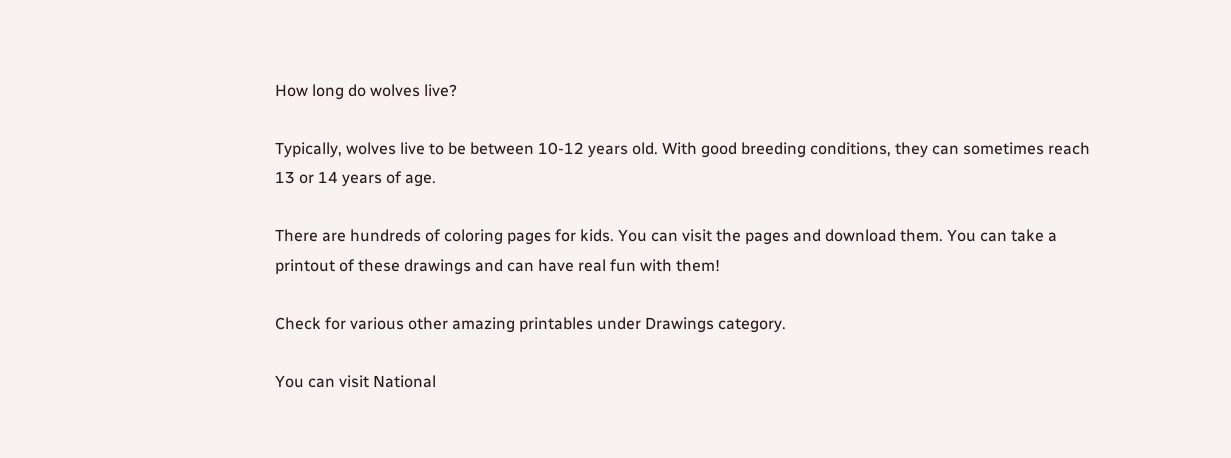How long do wolves live?

Typically, wolves live to be between 10-12 years old. With good breeding conditions, they can sometimes reach 13 or 14 years of age.

There are hundreds of coloring pages for kids. You can visit the pages and download them. You can take a printout of these drawings and can have real fun with them!

Check for various other amazing printables under Drawings category.

You can visit National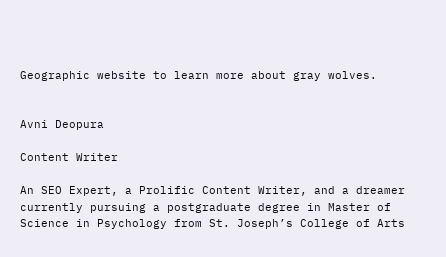Geographic website to learn more about gray wolves.


Avni Deopura

Content Writer

An SEO Expert, a Prolific Content Writer, and a dreamer currently pursuing a postgraduate degree in Master of Science in Psychology from St. Joseph’s College of Arts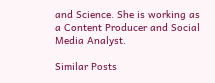and Science. She is working as a Content Producer and Social Media Analyst.

Similar Posts